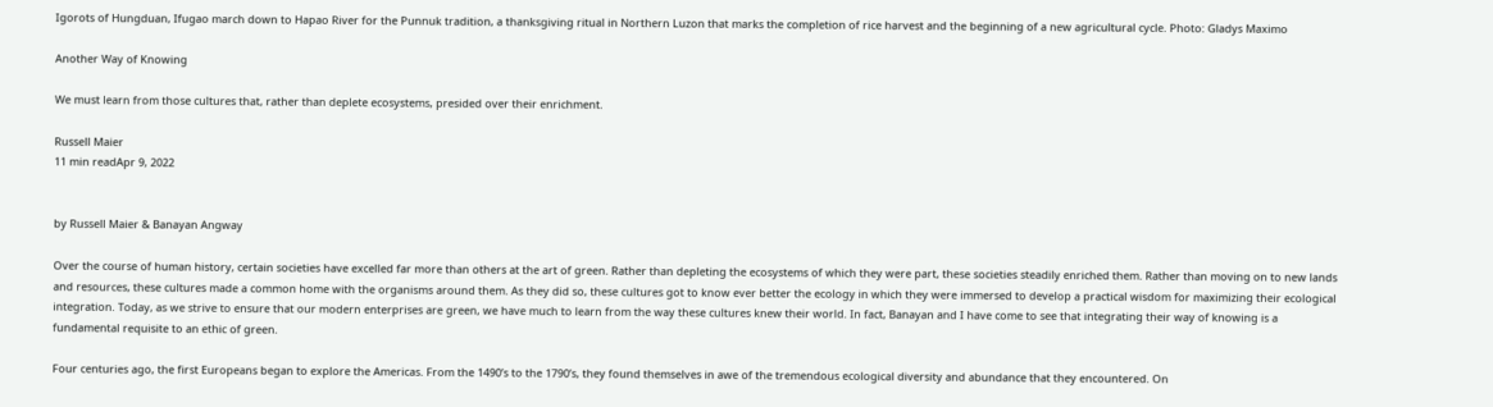Igorots of Hungduan, Ifugao march down to Hapao River for the Punnuk tradition, a thanksgiving ritual in Northern Luzon that marks the completion of rice harvest and the beginning of a new agricultural cycle. Photo: Gladys Maximo

Another Way of Knowing

We must learn from those cultures that, rather than deplete ecosystems, presided over their enrichment.

Russell Maier
11 min readApr 9, 2022


by Russell Maier & Banayan Angway

Over the course of human history, certain societies have excelled far more than others at the art of green. Rather than depleting the ecosystems of which they were part, these societies steadily enriched them. Rather than moving on to new lands and resources, these cultures made a common home with the organisms around them. As they did so, these cultures got to know ever better the ecology in which they were immersed to develop a practical wisdom for maximizing their ecological integration. Today, as we strive to ensure that our modern enterprises are green, we have much to learn from the way these cultures knew their world. In fact, Banayan and I have come to see that integrating their way of knowing is a fundamental requisite to an ethic of green.

Four centuries ago, the first Europeans began to explore the Americas. From the 1490’s to the 1790’s, they found themselves in awe of the tremendous ecological diversity and abundance that they encountered. On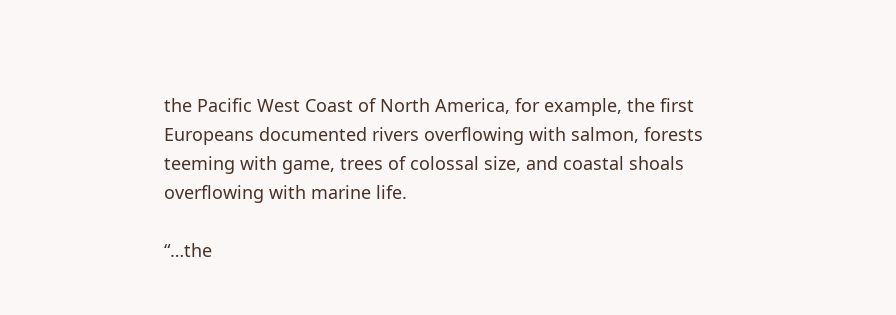the Pacific West Coast of North America, for example, the first Europeans documented rivers overflowing with salmon, forests teeming with game, trees of colossal size, and coastal shoals overflowing with marine life.

“…the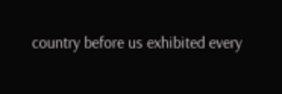country before us exhibited every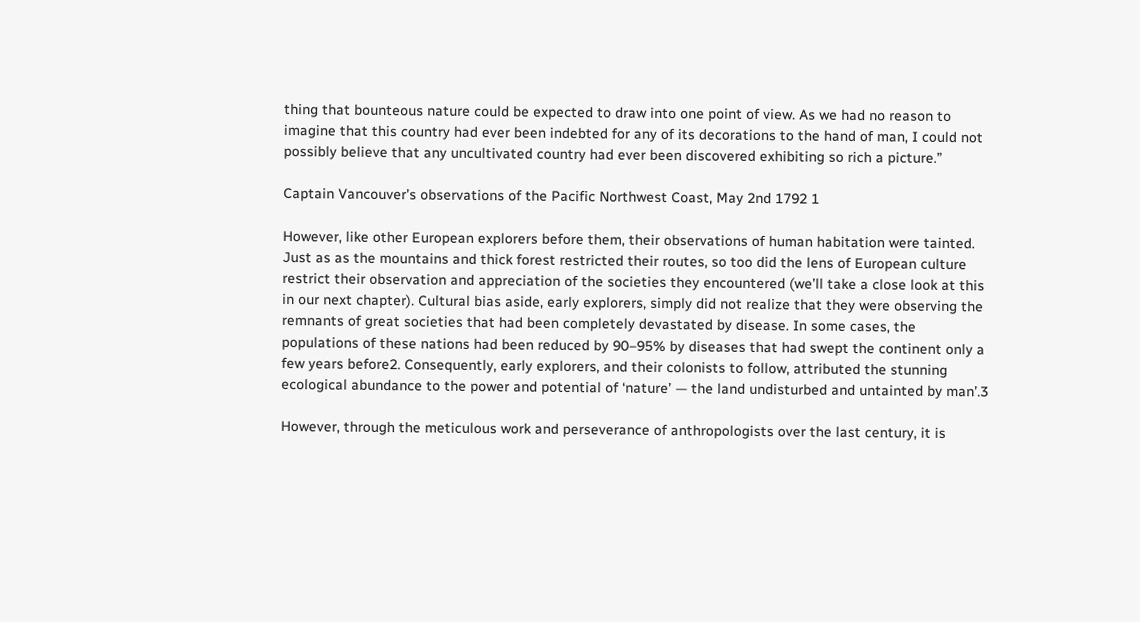thing that bounteous nature could be expected to draw into one point of view. As we had no reason to imagine that this country had ever been indebted for any of its decorations to the hand of man, I could not possibly believe that any uncultivated country had ever been discovered exhibiting so rich a picture.”

Captain Vancouver’s observations of the Pacific Northwest Coast, May 2nd 1792 1

However, like other European explorers before them, their observations of human habitation were tainted. Just as as the mountains and thick forest restricted their routes, so too did the lens of European culture restrict their observation and appreciation of the societies they encountered (we’ll take a close look at this in our next chapter). Cultural bias aside, early explorers, simply did not realize that they were observing the remnants of great societies that had been completely devastated by disease. In some cases, the populations of these nations had been reduced by 90–95% by diseases that had swept the continent only a few years before2. Consequently, early explorers, and their colonists to follow, attributed the stunning ecological abundance to the power and potential of ‘nature’ — the land undisturbed and untainted by man’.3

However, through the meticulous work and perseverance of anthropologists over the last century, it is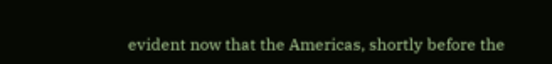evident now that the Americas, shortly before the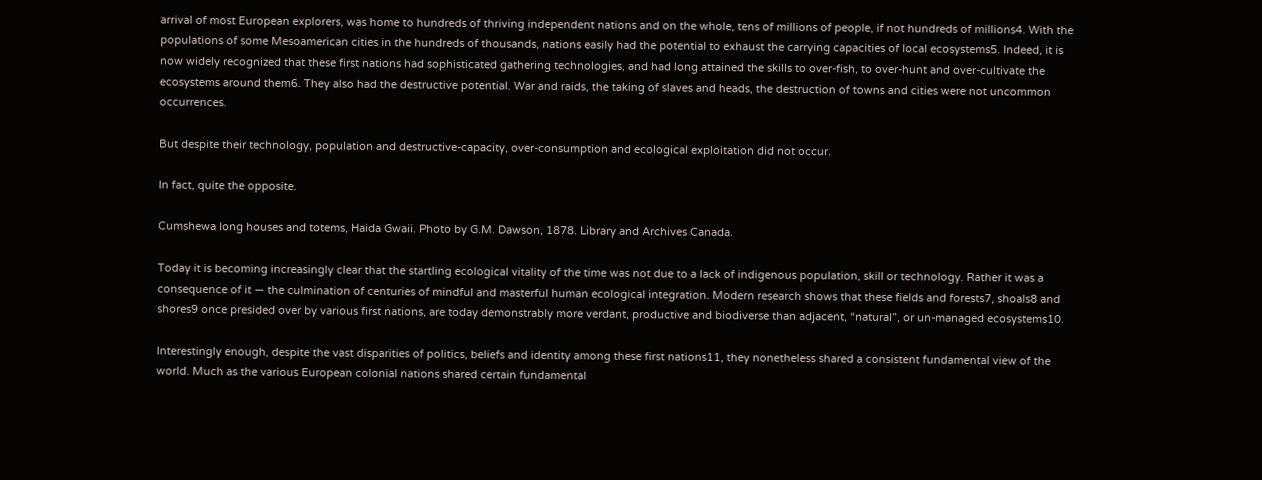arrival of most European explorers, was home to hundreds of thriving independent nations and on the whole, tens of millions of people, if not hundreds of millions4. With the populations of some Mesoamerican cities in the hundreds of thousands, nations easily had the potential to exhaust the carrying capacities of local ecosystems5. Indeed, it is now widely recognized that these first nations had sophisticated gathering technologies, and had long attained the skills to over-fish, to over-hunt and over-cultivate the ecosystems around them6. They also had the destructive potential. War and raids, the taking of slaves and heads, the destruction of towns and cities were not uncommon occurrences.

But despite their technology, population and destructive-capacity, over-consumption and ecological exploitation did not occur.

In fact, quite the opposite.

Cumshewa long houses and totems, Haida Gwaii. Photo by G.M. Dawson, 1878. Library and Archives Canada.

Today it is becoming increasingly clear that the startling ecological vitality of the time was not due to a lack of indigenous population, skill or technology. Rather it was a consequence of it — the culmination of centuries of mindful and masterful human ecological integration. Modern research shows that these fields and forests7, shoals8 and shores9 once presided over by various first nations, are today demonstrably more verdant, productive and biodiverse than adjacent, “natural”, or un-managed ecosystems10.

Interestingly enough, despite the vast disparities of politics, beliefs and identity among these first nations11, they nonetheless shared a consistent fundamental view of the world. Much as the various European colonial nations shared certain fundamental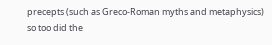precepts (such as Greco-Roman myths and metaphysics) so too did the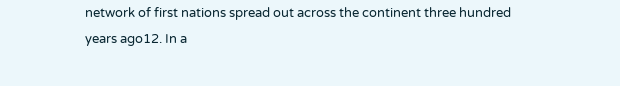network of first nations spread out across the continent three hundred years ago12. In a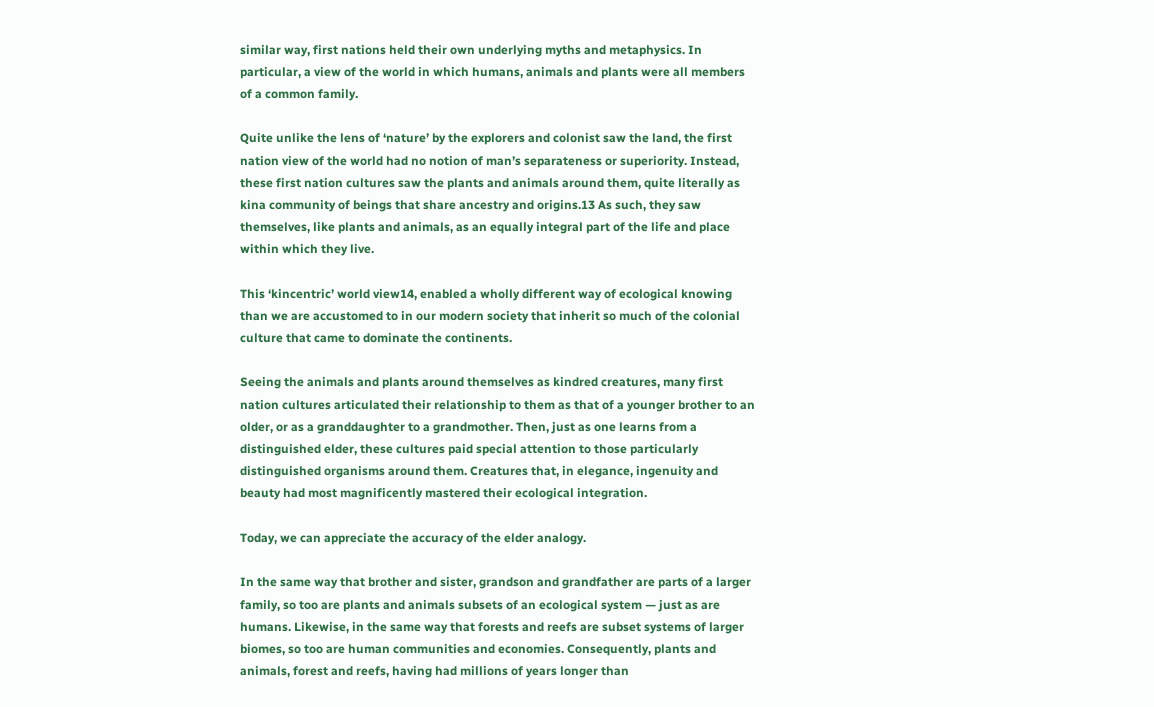similar way, first nations held their own underlying myths and metaphysics. In particular, a view of the world in which humans, animals and plants were all members of a common family.

Quite unlike the lens of ‘nature’ by the explorers and colonist saw the land, the first nation view of the world had no notion of man’s separateness or superiority. Instead, these first nation cultures saw the plants and animals around them, quite literally as kina community of beings that share ancestry and origins.13 As such, they saw themselves, like plants and animals, as an equally integral part of the life and place within which they live.

This ‘kincentric’ world view14, enabled a wholly different way of ecological knowing than we are accustomed to in our modern society that inherit so much of the colonial culture that came to dominate the continents.

Seeing the animals and plants around themselves as kindred creatures, many first nation cultures articulated their relationship to them as that of a younger brother to an older, or as a granddaughter to a grandmother. Then, just as one learns from a distinguished elder, these cultures paid special attention to those particularly distinguished organisms around them. Creatures that, in elegance, ingenuity and beauty had most magnificently mastered their ecological integration.

Today, we can appreciate the accuracy of the elder analogy.

In the same way that brother and sister, grandson and grandfather are parts of a larger family, so too are plants and animals subsets of an ecological system — just as are humans. Likewise, in the same way that forests and reefs are subset systems of larger biomes, so too are human communities and economies. Consequently, plants and animals, forest and reefs, having had millions of years longer than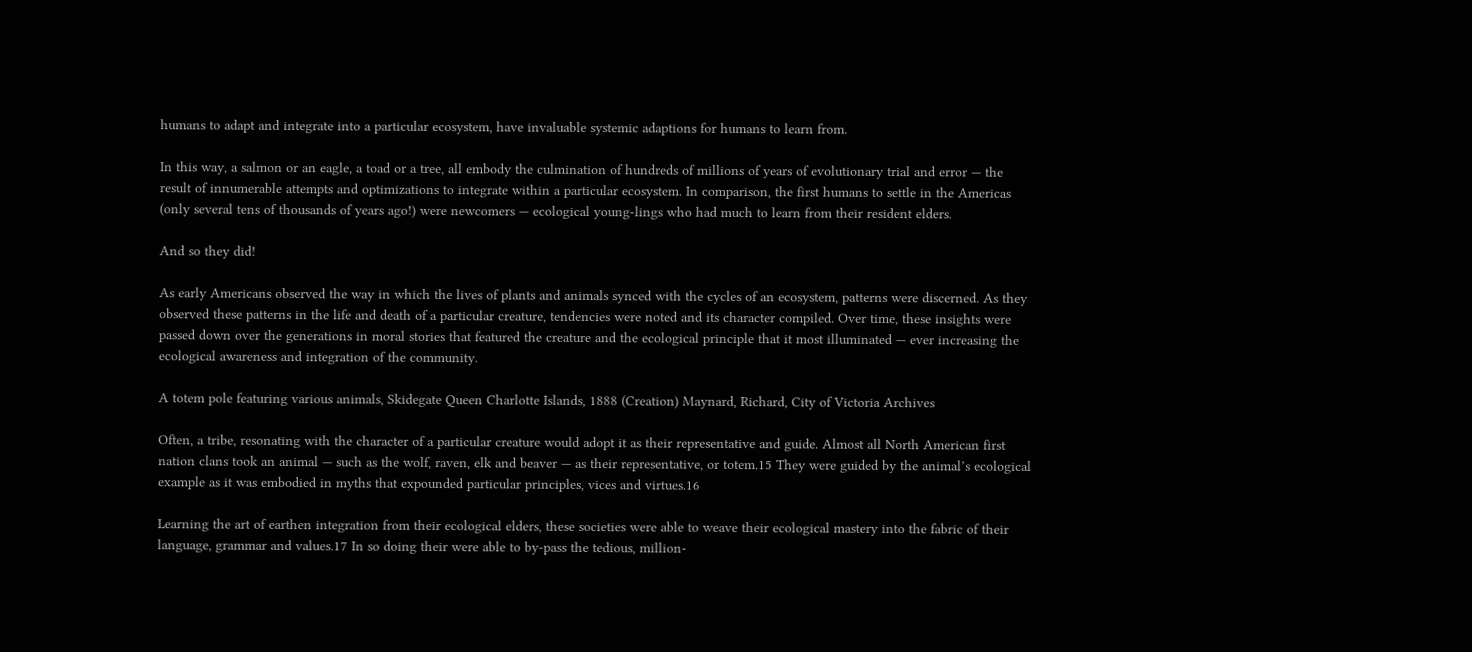humans to adapt and integrate into a particular ecosystem, have invaluable systemic adaptions for humans to learn from.

In this way, a salmon or an eagle, a toad or a tree, all embody the culmination of hundreds of millions of years of evolutionary trial and error — the result of innumerable attempts and optimizations to integrate within a particular ecosystem. In comparison, the first humans to settle in the Americas (only several tens of thousands of years ago!) were newcomers — ecological young-lings who had much to learn from their resident elders.

And so they did!

As early Americans observed the way in which the lives of plants and animals synced with the cycles of an ecosystem, patterns were discerned. As they observed these patterns in the life and death of a particular creature, tendencies were noted and its character compiled. Over time, these insights were passed down over the generations in moral stories that featured the creature and the ecological principle that it most illuminated — ever increasing the ecological awareness and integration of the community.

A totem pole featuring various animals, Skidegate Queen Charlotte Islands, 1888 (Creation) Maynard, Richard, City of Victoria Archives

Often, a tribe, resonating with the character of a particular creature would adopt it as their representative and guide. Almost all North American first nation clans took an animal — such as the wolf, raven, elk and beaver — as their representative, or totem.15 They were guided by the animal’s ecological example as it was embodied in myths that expounded particular principles, vices and virtues.16

Learning the art of earthen integration from their ecological elders, these societies were able to weave their ecological mastery into the fabric of their language, grammar and values.17 In so doing their were able to by-pass the tedious, million-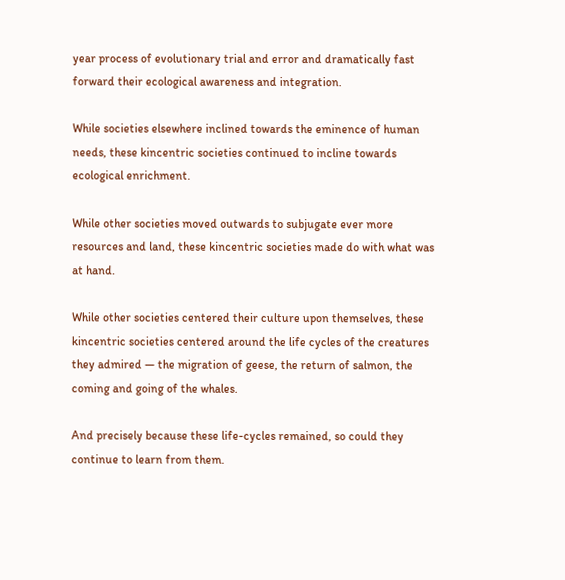year process of evolutionary trial and error and dramatically fast forward their ecological awareness and integration.

While societies elsewhere inclined towards the eminence of human needs, these kincentric societies continued to incline towards ecological enrichment.

While other societies moved outwards to subjugate ever more resources and land, these kincentric societies made do with what was at hand.

While other societies centered their culture upon themselves, these kincentric societies centered around the life cycles of the creatures they admired — the migration of geese, the return of salmon, the coming and going of the whales.

And precisely because these life-cycles remained, so could they continue to learn from them.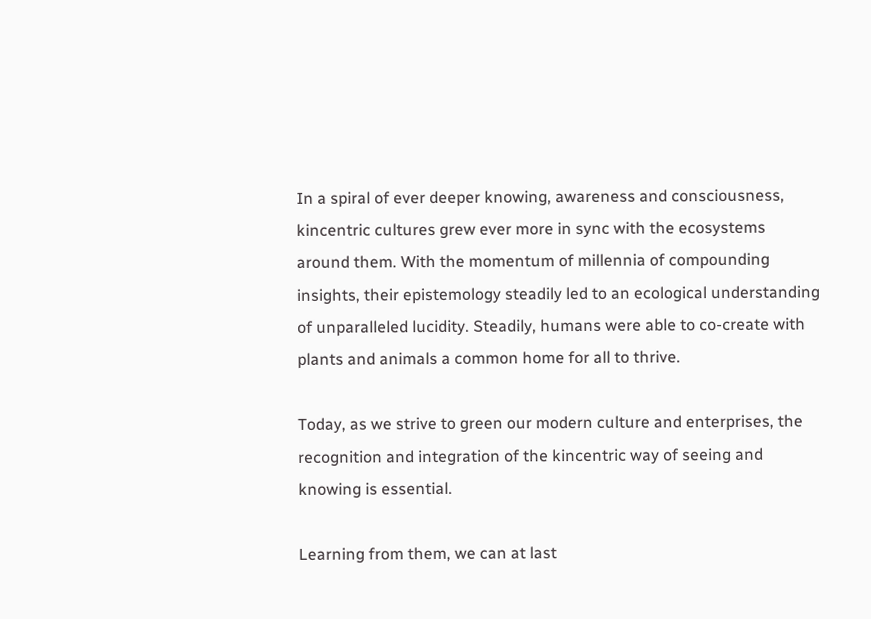In a spiral of ever deeper knowing, awareness and consciousness, kincentric cultures grew ever more in sync with the ecosystems around them. With the momentum of millennia of compounding insights, their epistemology steadily led to an ecological understanding of unparalleled lucidity. Steadily, humans were able to co-create with plants and animals a common home for all to thrive.

Today, as we strive to green our modern culture and enterprises, the recognition and integration of the kincentric way of seeing and knowing is essential.

Learning from them, we can at last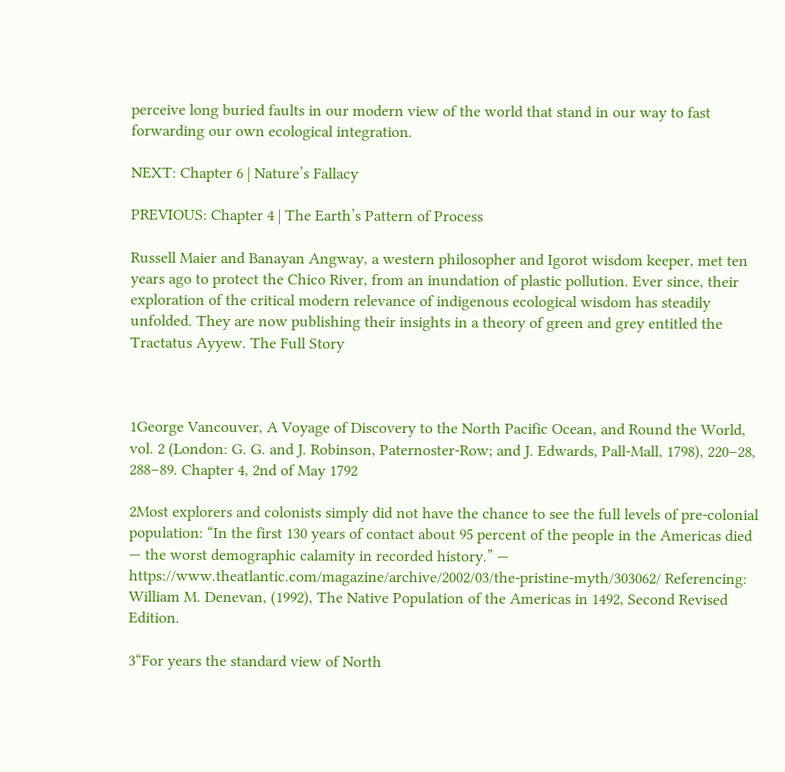perceive long buried faults in our modern view of the world that stand in our way to fast forwarding our own ecological integration.

NEXT: Chapter 6 | Nature’s Fallacy

PREVIOUS: Chapter 4 | The Earth’s Pattern of Process

Russell Maier and Banayan Angway, a western philosopher and Igorot wisdom keeper, met ten years ago to protect the Chico River, from an inundation of plastic pollution. Ever since, their exploration of the critical modern relevance of indigenous ecological wisdom has steadily unfolded. They are now publishing their insights in a theory of green and grey entitled the Tractatus Ayyew. The Full Story



1George Vancouver, A Voyage of Discovery to the North Pacific Ocean, and Round the World, vol. 2 (London: G. G. and J. Robinson, Paternoster-Row; and J. Edwards, Pall-Mall, 1798), 220–28, 288–89. Chapter 4, 2nd of May 1792

2Most explorers and colonists simply did not have the chance to see the full levels of pre-colonial population: “In the first 130 years of contact about 95 percent of the people in the Americas died — the worst demographic calamity in recorded history.” — https://www.theatlantic.com/magazine/archive/2002/03/the-pristine-myth/303062/ Referencing: William M. Denevan, (1992), The Native Population of the Americas in 1492, Second Revised Edition.

3“For years the standard view of North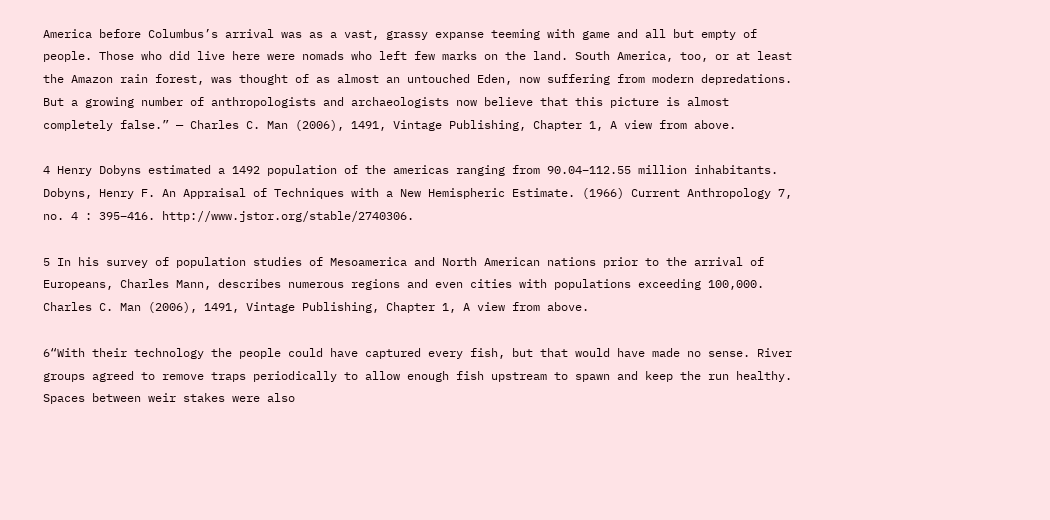America before Columbus’s arrival was as a vast, grassy expanse teeming with game and all but empty of people. Those who did live here were nomads who left few marks on the land. South America, too, or at least the Amazon rain forest, was thought of as almost an untouched Eden, now suffering from modern depredations. But a growing number of anthropologists and archaeologists now believe that this picture is almost completely false.” — Charles C. Man (2006), 1491, Vintage Publishing, Chapter 1, A view from above.

4 Henry Dobyns estimated a 1492 population of the americas ranging from 90.04–112.55 million inhabitants. Dobyns, Henry F. An Appraisal of Techniques with a New Hemispheric Estimate. (1966) Current Anthropology 7, no. 4 : 395–416. http://www.jstor.org/stable/2740306.

5 In his survey of population studies of Mesoamerica and North American nations prior to the arrival of Europeans, Charles Mann, describes numerous regions and even cities with populations exceeding 100,000. Charles C. Man (2006), 1491, Vintage Publishing, Chapter 1, A view from above.

6“With their technology the people could have captured every fish, but that would have made no sense. River groups agreed to remove traps periodically to allow enough fish upstream to spawn and keep the run healthy. Spaces between weir stakes were also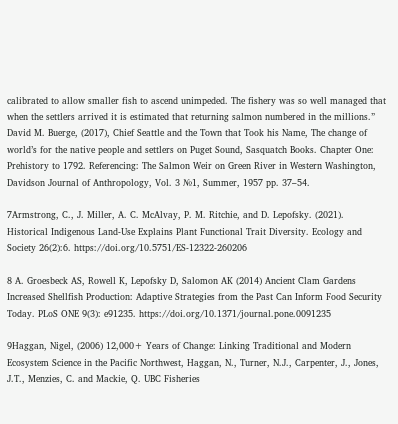calibrated to allow smaller fish to ascend unimpeded. The fishery was so well managed that when the settlers arrived it is estimated that returning salmon numbered in the millions.” David M. Buerge, (2017), Chief Seattle and the Town that Took his Name, The change of world’s for the native people and settlers on Puget Sound, Sasquatch Books. Chapter One: Prehistory to 1792. Referencing: The Salmon Weir on Green River in Western Washington, Davidson Journal of Anthropology, Vol. 3 №1, Summer, 1957 pp. 37–54.

7Armstrong, C., J. Miller, A. C. McAlvay, P. M. Ritchie, and D. Lepofsky. (2021). Historical Indigenous Land-Use Explains Plant Functional Trait Diversity. Ecology and Society 26(2):6. https://doi.org/10.5751/ES-12322-260206

8 A. Groesbeck AS, Rowell K, Lepofsky D, Salomon AK (2014) Ancient Clam Gardens Increased Shellfish Production: Adaptive Strategies from the Past Can Inform Food Security Today. PLoS ONE 9(3): e91235. https://doi.org/10.1371/journal.pone.0091235

9Haggan, Nigel, (2006) 12,000+ Years of Change: Linking Traditional and Modern Ecosystem Science in the Pacific Northwest, Haggan, N., Turner, N.J., Carpenter, J., Jones, J.T., Menzies, C. and Mackie, Q. UBC Fisheries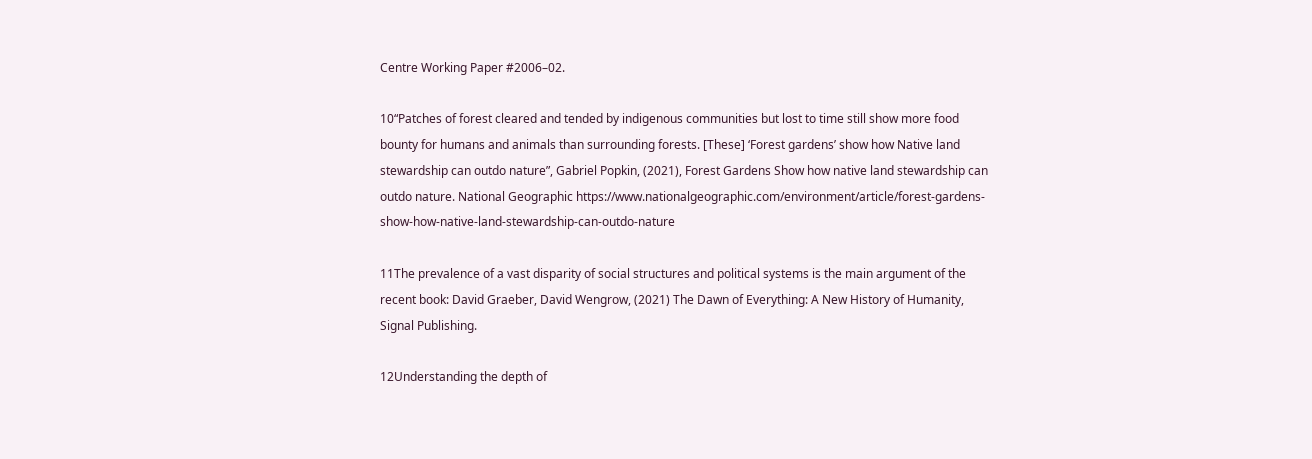Centre Working Paper #2006–02.

10“Patches of forest cleared and tended by indigenous communities but lost to time still show more food bounty for humans and animals than surrounding forests. [These] ‘Forest gardens’ show how Native land stewardship can outdo nature”, Gabriel Popkin, (2021), Forest Gardens Show how native land stewardship can outdo nature. National Geographic https://www.nationalgeographic.com/environment/article/forest-gardens-show-how-native-land-stewardship-can-outdo-nature

11The prevalence of a vast disparity of social structures and political systems is the main argument of the recent book: David Graeber, David Wengrow, (2021) The Dawn of Everything: A New History of Humanity, Signal Publishing.

12Understanding the depth of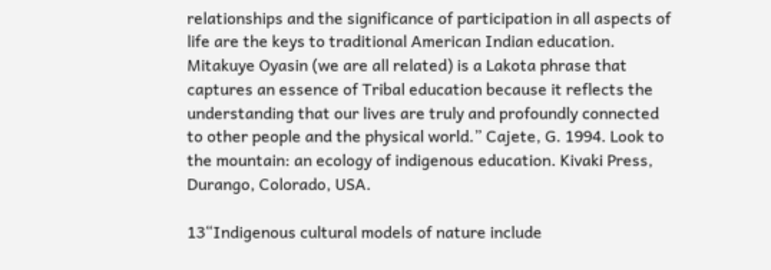relationships and the significance of participation in all aspects of life are the keys to traditional American Indian education. Mitakuye Oyasin (we are all related) is a Lakota phrase that captures an essence of Tribal education because it reflects the understanding that our lives are truly and profoundly connected to other people and the physical world.” Cajete, G. 1994. Look to the mountain: an ecology of indigenous education. Kivaki Press, Durango, Colorado, USA.

13“Indigenous cultural models of nature include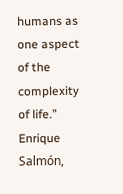humans as one aspect of the complexity of life.” Enrique Salmón,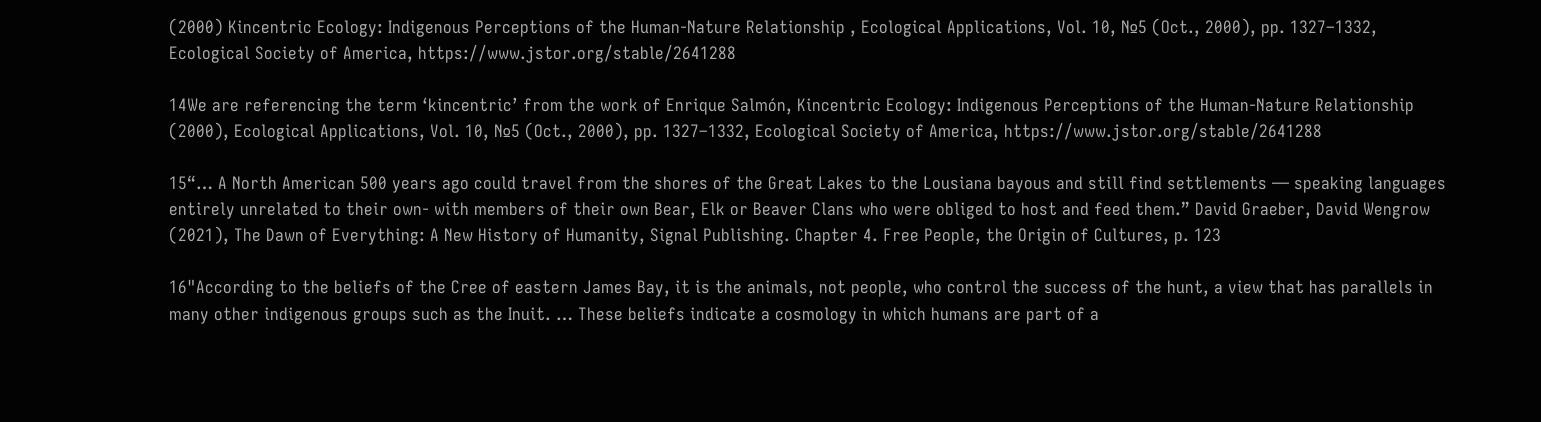(2000) Kincentric Ecology: Indigenous Perceptions of the Human-Nature Relationship , Ecological Applications, Vol. 10, №5 (Oct., 2000), pp. 1327–1332, Ecological Society of America, https://www.jstor.org/stable/2641288

14We are referencing the term ‘kincentric’ from the work of Enrique Salmón, Kincentric Ecology: Indigenous Perceptions of the Human-Nature Relationship (2000), Ecological Applications, Vol. 10, №5 (Oct., 2000), pp. 1327–1332, Ecological Society of America, https://www.jstor.org/stable/2641288

15“… A North American 500 years ago could travel from the shores of the Great Lakes to the Lousiana bayous and still find settlements — speaking languages entirely unrelated to their own- with members of their own Bear, Elk or Beaver Clans who were obliged to host and feed them.” David Graeber, David Wengrow (2021), The Dawn of Everything: A New History of Humanity, Signal Publishing. Chapter 4. Free People, the Origin of Cultures, p. 123

16"According to the beliefs of the Cree of eastern James Bay, it is the animals, not people, who control the success of the hunt, a view that has parallels in many other indigenous groups such as the Inuit. … These beliefs indicate a cosmology in which humans are part of a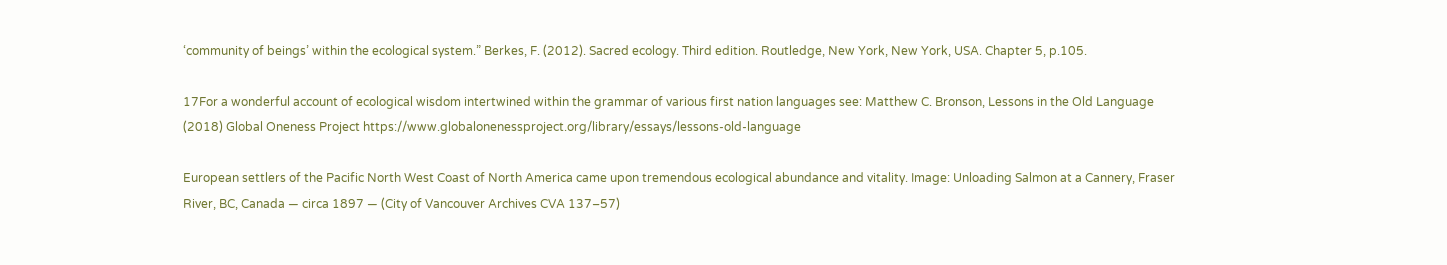‘community of beings’ within the ecological system.” Berkes, F. (2012). Sacred ecology. Third edition. Routledge, New York, New York, USA. Chapter 5, p.105.

17For a wonderful account of ecological wisdom intertwined within the grammar of various first nation languages see: Matthew C. Bronson, Lessons in the Old Language (2018) Global Oneness Project https://www.globalonenessproject.org/library/essays/lessons-old-language

European settlers of the Pacific North West Coast of North America came upon tremendous ecological abundance and vitality. Image: Unloading Salmon at a Cannery, Fraser River, BC, Canada — circa 1897 — (City of Vancouver Archives CVA 137–57)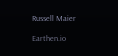Russell Maier

Earthen.io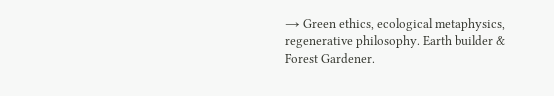→ Green ethics, ecological metaphysics, regenerative philosophy. Earth builder & Forest Gardener.